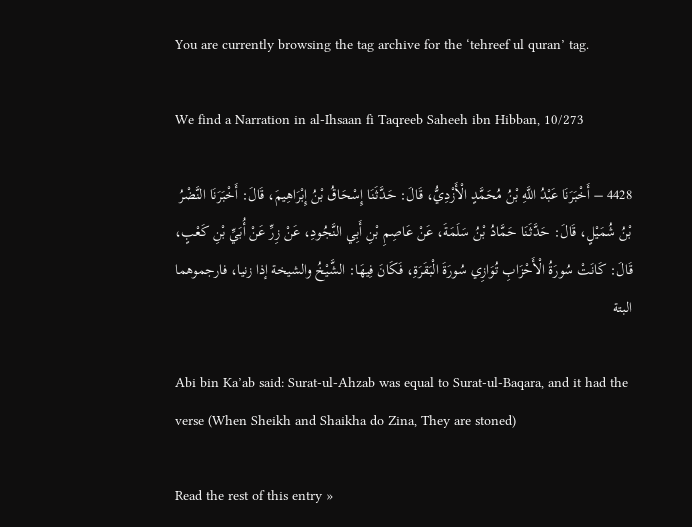You are currently browsing the tag archive for the ‘tehreef ul quran’ tag.

We find a Narration in al-Ihsaan fi Taqreeb Saheeh ibn Hibban, 10/273

4428 – أَخْبَرَنَا عَبْدُ اللَّهِ بْنُ مُحَمَّدٍ الْأَزْدِيُّ، قَالَ: حَدَّثَنَا إِسْحَاقُ بْنُ إِبْرَاهِيمَ، قَالَ: أَخْبَرَنَا النَّضْرُ بْنُ شُمَيْلٍ، قَالَ: حَدَّثَنَا حَمَّادُ بْنُ سَلَمَةَ، عَنْ عَاصِمِ بْنِ أَبِي النَّجُودِ، عَنْ زِرِّ عَنْ أُبَيِّ بْنِ كَعْبٍ، قَالَ: كَانَتْ سُورَةُ الْأَحْزَابِ تُوَازِي سُورَةَ الْبَقَرَةِ، فَكَانَ فِيهَا: الشَّيْخُ والشيخة إذا زنيا، فارجموهما البتة

Abi bin Ka’ab said: Surat-ul-Ahzab was equal to Surat-ul-Baqara, and it had the verse (When Sheikh and Shaikha do Zina, They are stoned)

Read the rest of this entry »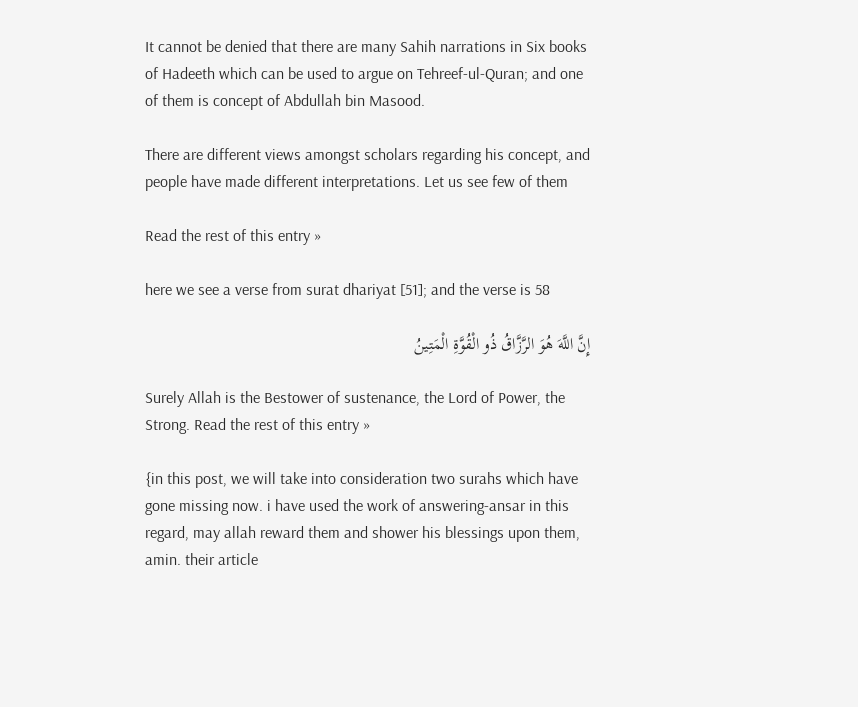It cannot be denied that there are many Sahih narrations in Six books of Hadeeth which can be used to argue on Tehreef-ul-Quran; and one of them is concept of Abdullah bin Masood.

There are different views amongst scholars regarding his concept, and people have made different interpretations. Let us see few of them

Read the rest of this entry »

here we see a verse from surat dhariyat [51]; and the verse is 58

إِنَّ اللَّهَ هُوَ الرَّزَّاقُ ذُو الْقُوَّةِ الْمَتِينُ

Surely Allah is the Bestower of sustenance, the Lord of Power, the Strong. Read the rest of this entry »

{in this post, we will take into consideration two surahs which have gone missing now. i have used the work of answering-ansar in this regard, may allah reward them and shower his blessings upon them, amin. their article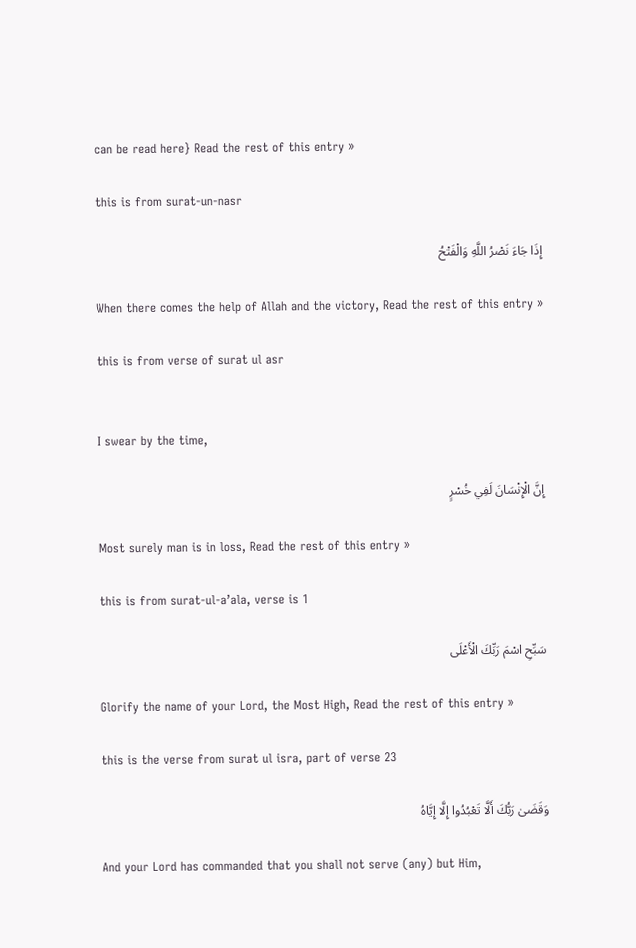can be read here} Read the rest of this entry »

this is from surat-un-nasr

إِذَا جَاءَ نَصْرُ اللَّهِ وَالْفَتْحُ

When there comes the help of Allah and the victory, Read the rest of this entry »

this is from verse of surat ul asr


I swear by the time,

إِنَّ الْإِنْسَانَ لَفِي خُسْرٍ

Most surely man is in loss, Read the rest of this entry »

this is from surat-ul-a’ala, verse is 1

سَبِّحِ اسْمَ رَبِّكَ الْأَعْلَى

Glorify the name of your Lord, the Most High, Read the rest of this entry »

this is the verse from surat ul isra, part of verse 23

وَقَضَىٰ رَبُّكَ أَلَّا تَعْبُدُوا إِلَّا إِيَّاهُ

And your Lord has commanded that you shall not serve (any) but Him,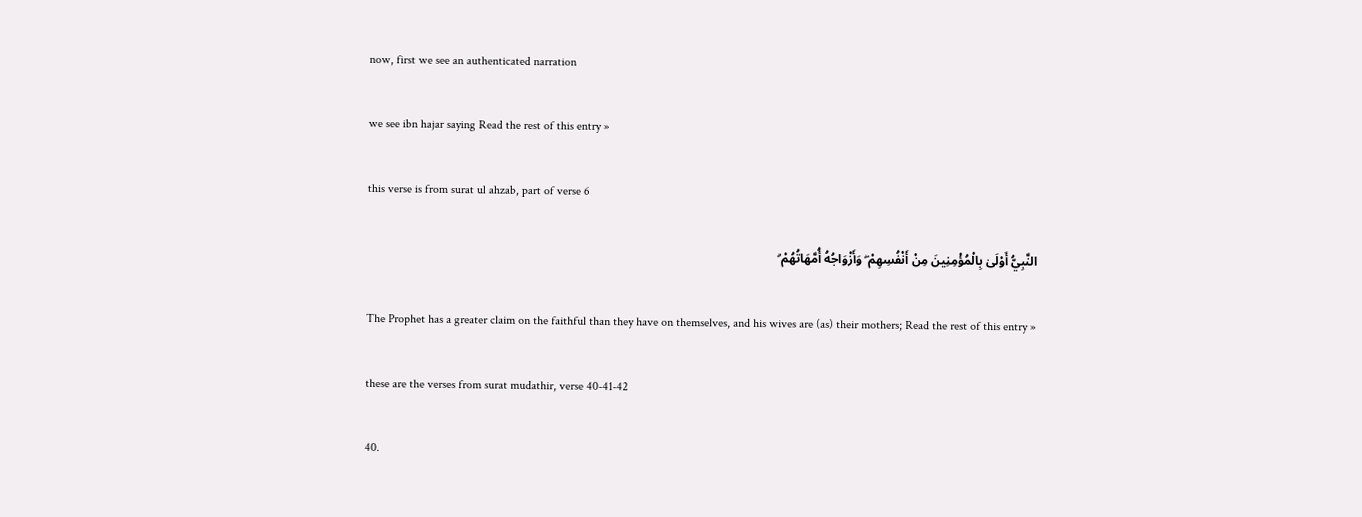now, first we see an authenticated narration

we see ibn hajar saying Read the rest of this entry »

this verse is from surat ul ahzab, part of verse 6

النَّبِيُّ أَوْلَىٰ بِالْمُؤْمِنِينَ مِنْ أَنْفُسِهِمْ ۖ وَأَزْوَاجُهُ أُمَّهَاتُهُمْ ۗ

The Prophet has a greater claim on the faithful than they have on themselves, and his wives are (as) their mothers; Read the rest of this entry »

these are the verses from surat mudathir, verse 40-41-42

40.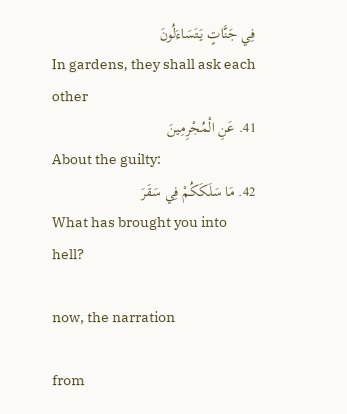فِي جَنَّاتٍ يَتَسَاءَلُونَ
In gardens, they shall ask each other
41. عَنِ الْمُجْرِمِينَ
About the guilty:
42. مَا سَلَكَكُمْ فِي سَقَرَ
What has brought you into hell?

now, the narration

from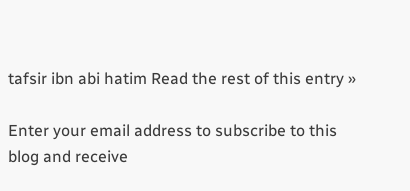tafsir ibn abi hatim Read the rest of this entry »

Enter your email address to subscribe to this blog and receive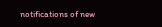notifications of new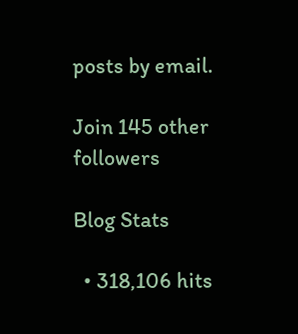posts by email.

Join 145 other followers

Blog Stats

  • 318,106 hits